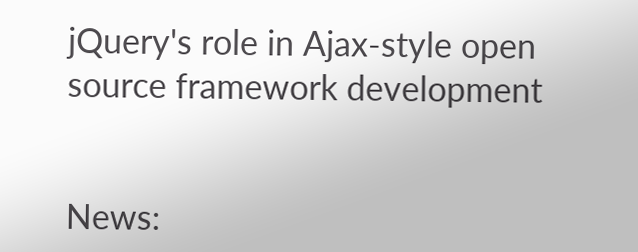jQuery's role in Ajax-style open source framework development


News: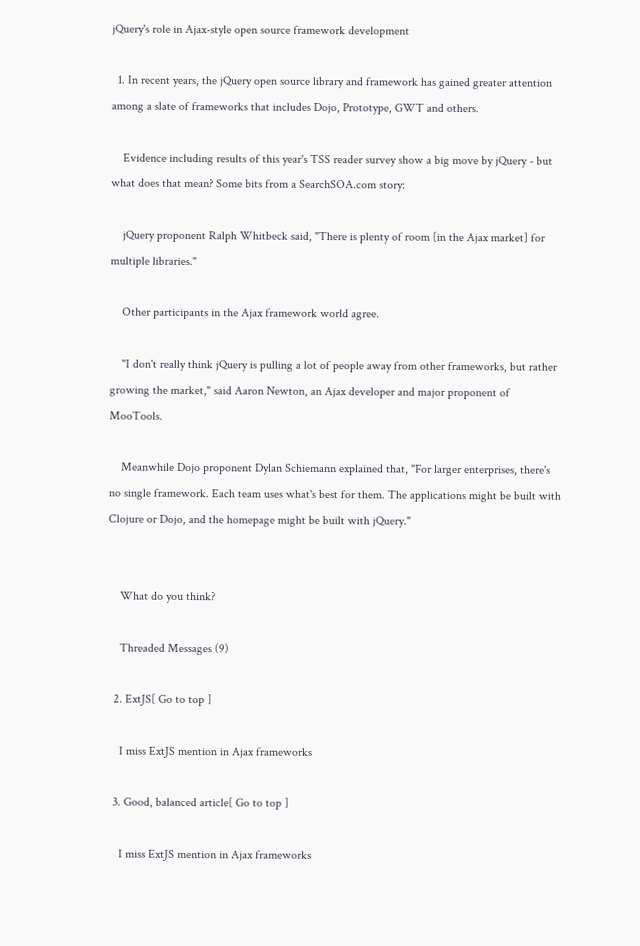jQuery's role in Ajax-style open source framework development

  1. In recent years, the jQuery open source library and framework has gained greater attention among a slate of frameworks that includes Dojo, Prototype, GWT and others.

    Evidence including results of this year's TSS reader survey show a big move by jQuery - but what does that mean? Some bits from a SearchSOA.com story:

    jQuery proponent Ralph Whitbeck said, "There is plenty of room [in the Ajax market] for multiple libraries."

    Other participants in the Ajax framework world agree.

    "I don't really think jQuery is pulling a lot of people away from other frameworks, but rather growing the market," said Aaron Newton, an Ajax developer and major proponent of MooTools.

    Meanwhile Dojo proponent Dylan Schiemann explained that, "For larger enterprises, there's no single framework. Each team uses what's best for them. The applications might be built with Clojure or Dojo, and the homepage might be built with jQuery."


    What do you think?

    Threaded Messages (9)

  2. ExtJS[ Go to top ]

    I miss ExtJS mention in Ajax frameworks

  3. Good, balanced article[ Go to top ]

    I miss ExtJS mention in Ajax frameworks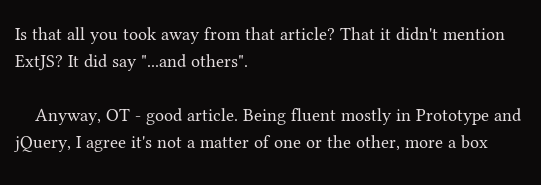Is that all you took away from that article? That it didn't mention ExtJS? It did say "...and others".

    Anyway, OT - good article. Being fluent mostly in Prototype and jQuery, I agree it's not a matter of one or the other, more a box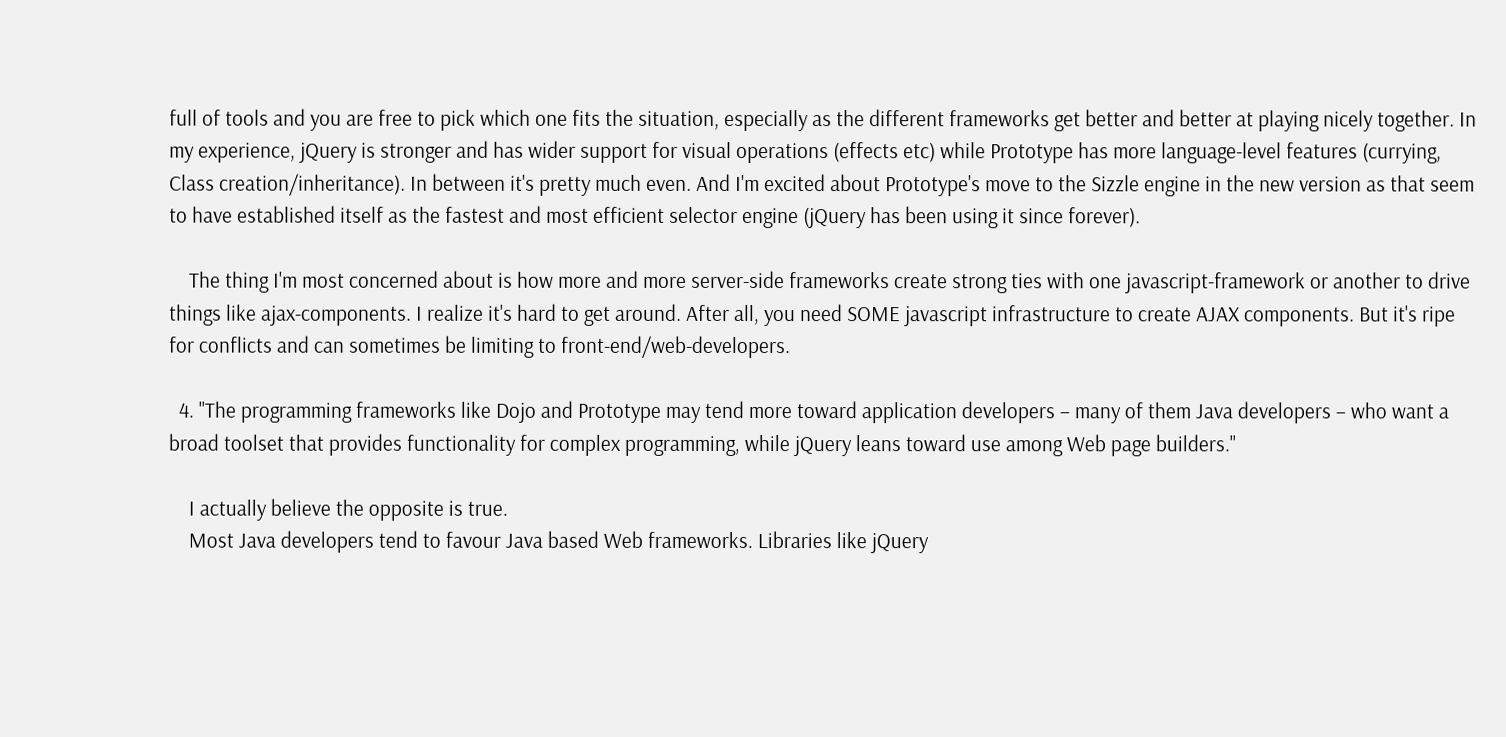full of tools and you are free to pick which one fits the situation, especially as the different frameworks get better and better at playing nicely together. In my experience, jQuery is stronger and has wider support for visual operations (effects etc) while Prototype has more language-level features (currying, Class creation/inheritance). In between it's pretty much even. And I'm excited about Prototype's move to the Sizzle engine in the new version as that seem to have established itself as the fastest and most efficient selector engine (jQuery has been using it since forever).

    The thing I'm most concerned about is how more and more server-side frameworks create strong ties with one javascript-framework or another to drive things like ajax-components. I realize it's hard to get around. After all, you need SOME javascript infrastructure to create AJAX components. But it's ripe for conflicts and can sometimes be limiting to front-end/web-developers.

  4. "The programming frameworks like Dojo and Prototype may tend more toward application developers – many of them Java developers – who want a broad toolset that provides functionality for complex programming, while jQuery leans toward use among Web page builders."

    I actually believe the opposite is true.
    Most Java developers tend to favour Java based Web frameworks. Libraries like jQuery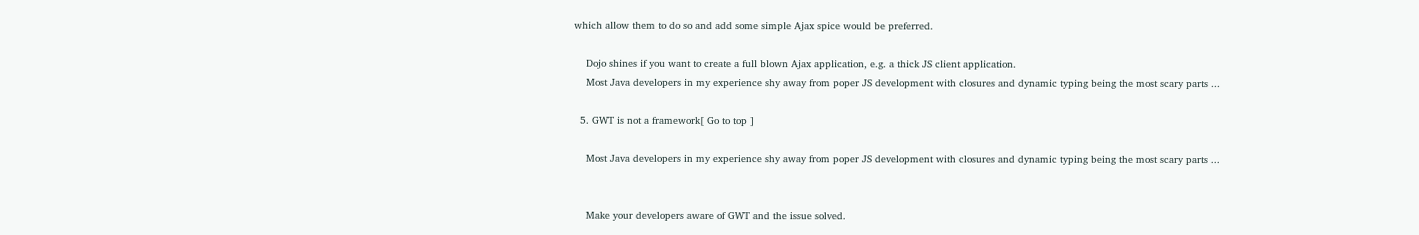which allow them to do so and add some simple Ajax spice would be preferred.

    Dojo shines if you want to create a full blown Ajax application, e.g. a thick JS client application.
    Most Java developers in my experience shy away from poper JS development with closures and dynamic typing being the most scary parts ...

  5. GWT is not a framework[ Go to top ]

    Most Java developers in my experience shy away from poper JS development with closures and dynamic typing being the most scary parts ...


    Make your developers aware of GWT and the issue solved.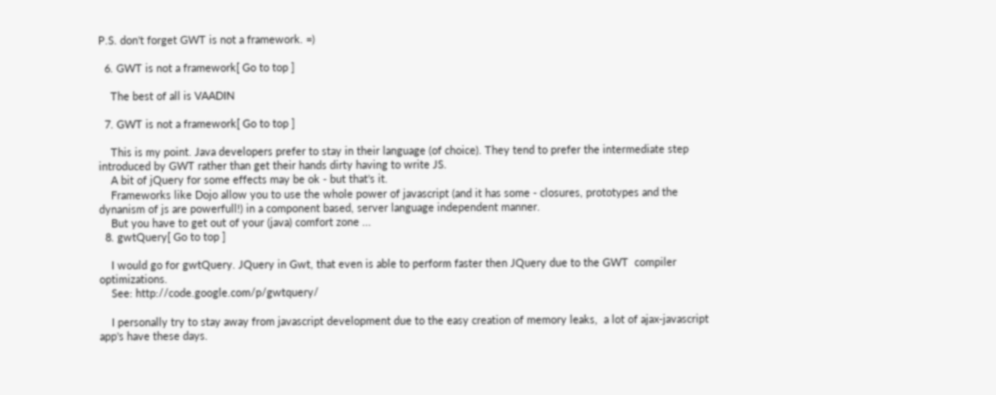P.S. don't forget GWT is not a framework. =)

  6. GWT is not a framework[ Go to top ]

    The best of all is VAADIN

  7. GWT is not a framework[ Go to top ]

    This is my point. Java developers prefer to stay in their language (of choice). They tend to prefer the intermediate step introduced by GWT rather than get their hands dirty having to write JS.
    A bit of jQuery for some effects may be ok - but that's it.
    Frameworks like Dojo allow you to use the whole power of javascript (and it has some - closures, prototypes and the dynanism of js are powerfull!) in a component based, server language independent manner.
    But you have to get out of your (java) comfort zone ...
  8. gwtQuery[ Go to top ]

    I would go for gwtQuery. JQuery in Gwt, that even is able to perform faster then JQuery due to the GWT  compiler optimizations.
    See: http://code.google.com/p/gwtquery/

    I personally try to stay away from javascript development due to the easy creation of memory leaks,  a lot of ajax-javascript app's have these days.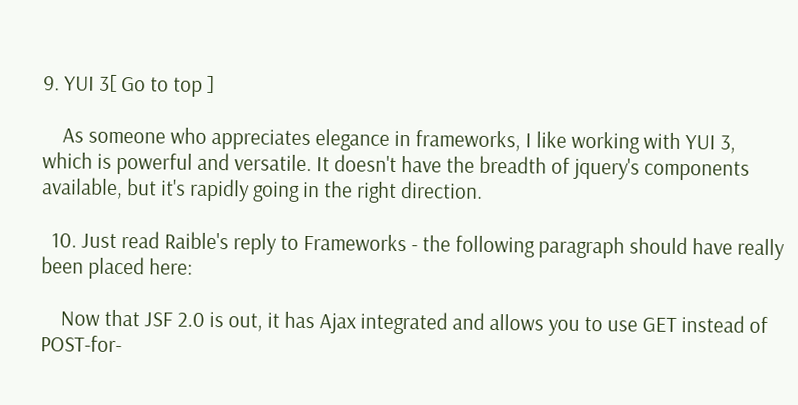9. YUI 3[ Go to top ]

    As someone who appreciates elegance in frameworks, I like working with YUI 3, which is powerful and versatile. It doesn't have the breadth of jquery's components available, but it's rapidly going in the right direction.

  10. Just read Raible's reply to Frameworks - the following paragraph should have really been placed here:

    Now that JSF 2.0 is out, it has Ajax integrated and allows you to use GET instead of POST-for-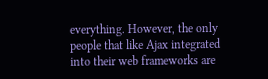everything. However, the only people that like Ajax integrated into their web frameworks are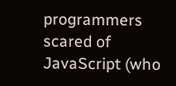programmers scared of JavaScript (who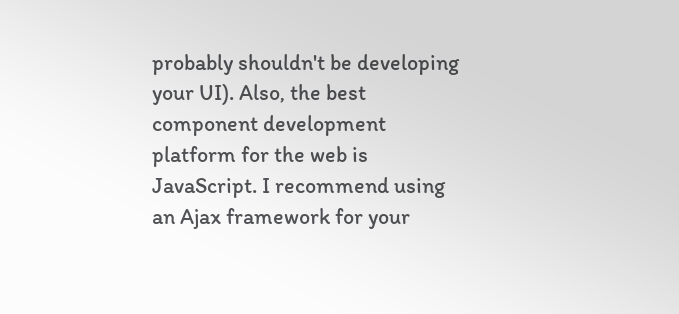probably shouldn't be developing your UI). Also, the best component development platform for the web is JavaScript. I recommend using an Ajax framework for your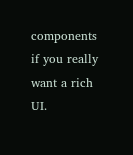components if you really want a rich UI.